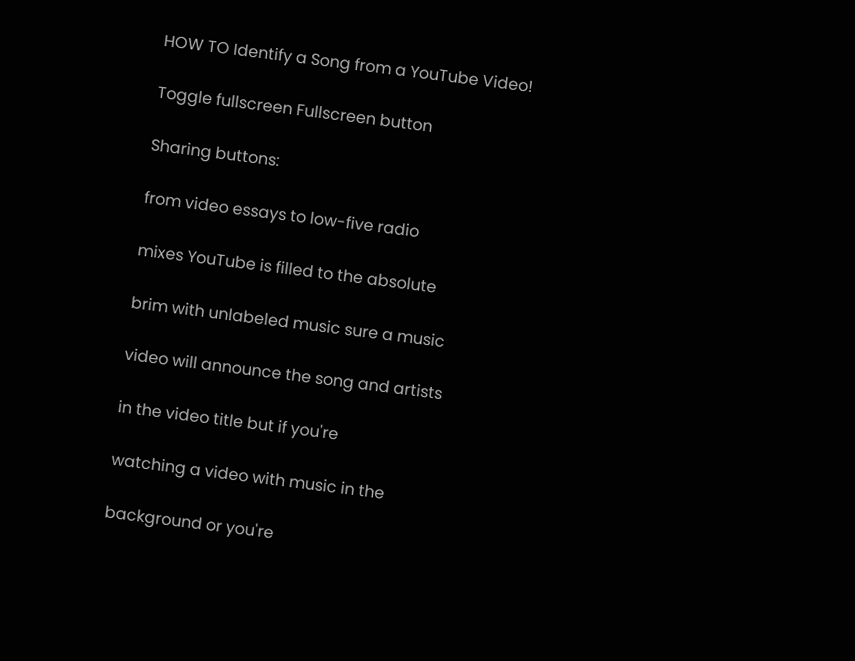HOW TO Identify a Song from a YouTube Video!

Toggle fullscreen Fullscreen button

Sharing buttons:

from video essays to low-five radio

mixes YouTube is filled to the absolute

brim with unlabeled music sure a music

video will announce the song and artists

in the video title but if you're

watching a video with music in the

background or you're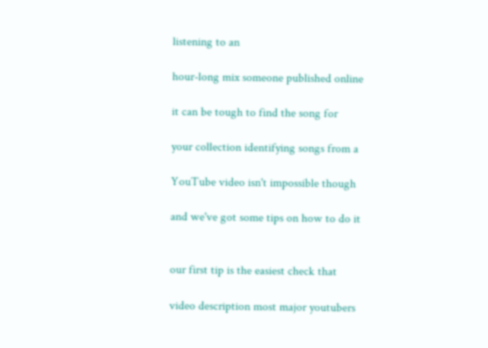listening to an

hour-long mix someone published online

it can be tough to find the song for

your collection identifying songs from a

YouTube video isn't impossible though

and we've got some tips on how to do it


our first tip is the easiest check that

video description most major youtubers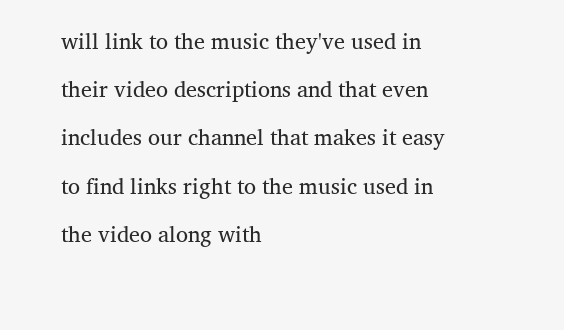will link to the music they've used in

their video descriptions and that even

includes our channel that makes it easy

to find links right to the music used in

the video along with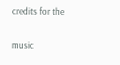credits for the

music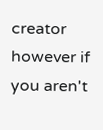creator however if you aren't